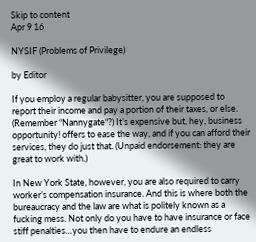Skip to content
Apr 9 16

NYSIF (Problems of Privilege)

by Editor

If you employ a regular babysitter, you are supposed to report their income and pay a portion of their taxes, or else. (Remember “Nannygate“?) It’s expensive but, hey, business opportunity! offers to ease the way, and if you can afford their services, they do just that. (Unpaid endorsement: they are great to work with.)

In New York State, however, you are also required to carry worker’s compensation insurance. And this is where both the bureaucracy and the law are what is politely known as a fucking mess. Not only do you have to have insurance or face stiff penalties…you then have to endure an endless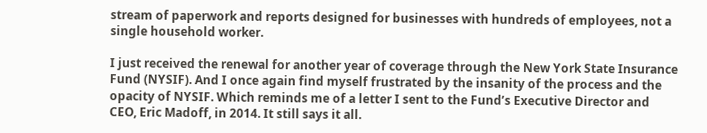stream of paperwork and reports designed for businesses with hundreds of employees, not a single household worker.

I just received the renewal for another year of coverage through the New York State Insurance Fund (NYSIF). And I once again find myself frustrated by the insanity of the process and the opacity of NYSIF. Which reminds me of a letter I sent to the Fund’s Executive Director and CEO, Eric Madoff, in 2014. It still says it all.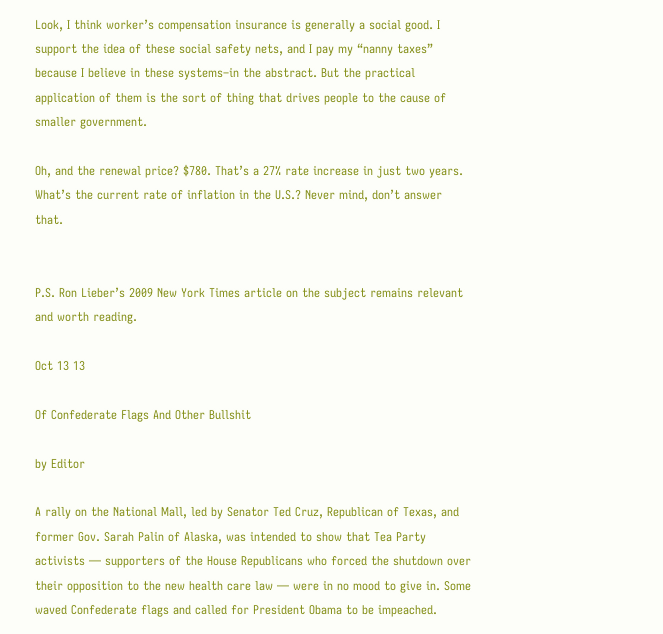Look, I think worker’s compensation insurance is generally a social good. I support the idea of these social safety nets, and I pay my “nanny taxes” because I believe in these systems–in the abstract. But the practical application of them is the sort of thing that drives people to the cause of smaller government.

Oh, and the renewal price? $780. That’s a 27% rate increase in just two years. What’s the current rate of inflation in the U.S.? Never mind, don’t answer that.


P.S. Ron Lieber’s 2009 New York Times article on the subject remains relevant and worth reading.

Oct 13 13

Of Confederate Flags And Other Bullshit

by Editor

A rally on the National Mall, led by Senator Ted Cruz, Republican of Texas, and former Gov. Sarah Palin of Alaska, was intended to show that Tea Party activists — supporters of the House Republicans who forced the shutdown over their opposition to the new health care law — were in no mood to give in. Some waved Confederate flags and called for President Obama to be impeached.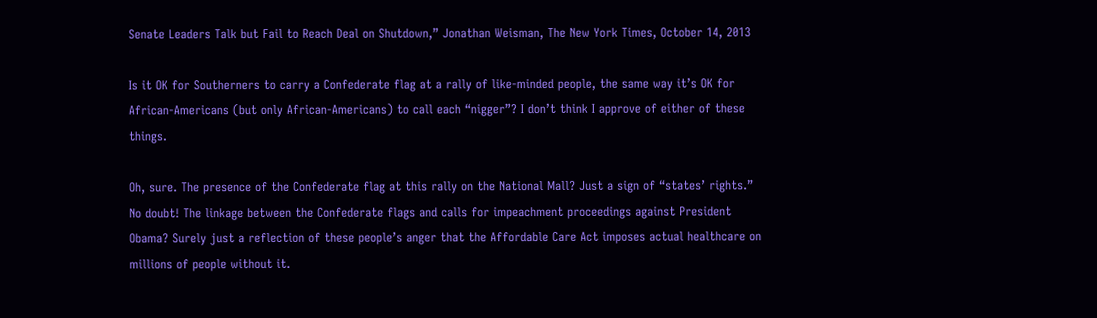Senate Leaders Talk but Fail to Reach Deal on Shutdown,” Jonathan Weisman, The New York Times, October 14, 2013

Is it OK for Southerners to carry a Confederate flag at a rally of like-minded people, the same way it’s OK for African-Americans (but only African-Americans) to call each “nigger”? I don’t think I approve of either of these things.

Oh, sure. The presence of the Confederate flag at this rally on the National Mall? Just a sign of “states’ rights.” No doubt! The linkage between the Confederate flags and calls for impeachment proceedings against President Obama? Surely just a reflection of these people’s anger that the Affordable Care Act imposes actual healthcare on millions of people without it.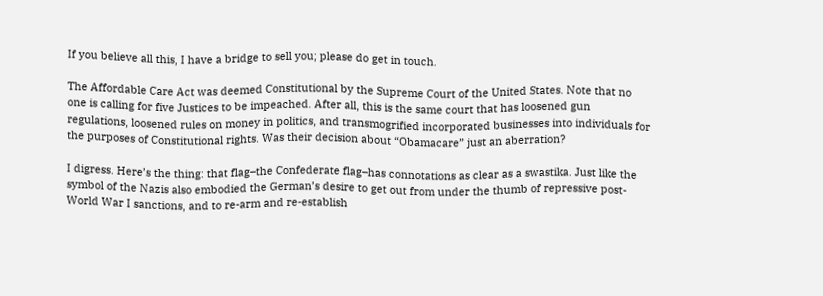If you believe all this, I have a bridge to sell you; please do get in touch.

The Affordable Care Act was deemed Constitutional by the Supreme Court of the United States. Note that no one is calling for five Justices to be impeached. After all, this is the same court that has loosened gun regulations, loosened rules on money in politics, and transmogrified incorporated businesses into individuals for the purposes of Constitutional rights. Was their decision about “Obamacare” just an aberration?

I digress. Here’s the thing: that flag–the Confederate flag–has connotations as clear as a swastika. Just like the symbol of the Nazis also embodied the German’s desire to get out from under the thumb of repressive post-World War I sanctions, and to re-arm and re-establish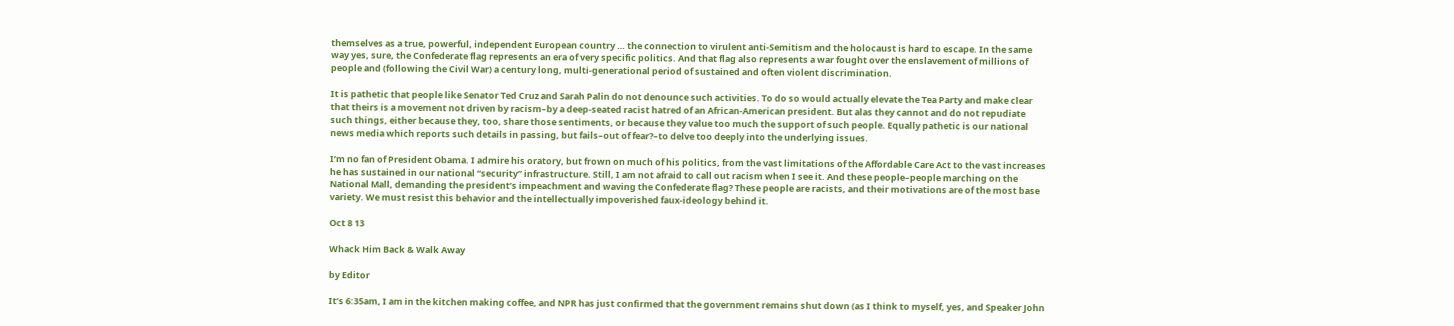themselves as a true, powerful, independent European country … the connection to virulent anti-Semitism and the holocaust is hard to escape. In the same way yes, sure, the Confederate flag represents an era of very specific politics. And that flag also represents a war fought over the enslavement of millions of people and (following the Civil War) a century long, multi-generational period of sustained and often violent discrimination.

It is pathetic that people like Senator Ted Cruz and Sarah Palin do not denounce such activities. To do so would actually elevate the Tea Party and make clear that theirs is a movement not driven by racism–by a deep-seated racist hatred of an African-American president. But alas they cannot and do not repudiate such things, either because they, too, share those sentiments, or because they value too much the support of such people. Equally pathetic is our national news media which reports such details in passing, but fails–out of fear?–to delve too deeply into the underlying issues.

I’m no fan of President Obama. I admire his oratory, but frown on much of his politics, from the vast limitations of the Affordable Care Act to the vast increases he has sustained in our national “security” infrastructure. Still, I am not afraid to call out racism when I see it. And these people–people marching on the National Mall, demanding the president’s impeachment and waving the Confederate flag? These people are racists, and their motivations are of the most base variety. We must resist this behavior and the intellectually impoverished faux-ideology behind it.

Oct 8 13

Whack Him Back & Walk Away

by Editor

It’s 6:35am, I am in the kitchen making coffee, and NPR has just confirmed that the government remains shut down (as I think to myself, yes, and Speaker John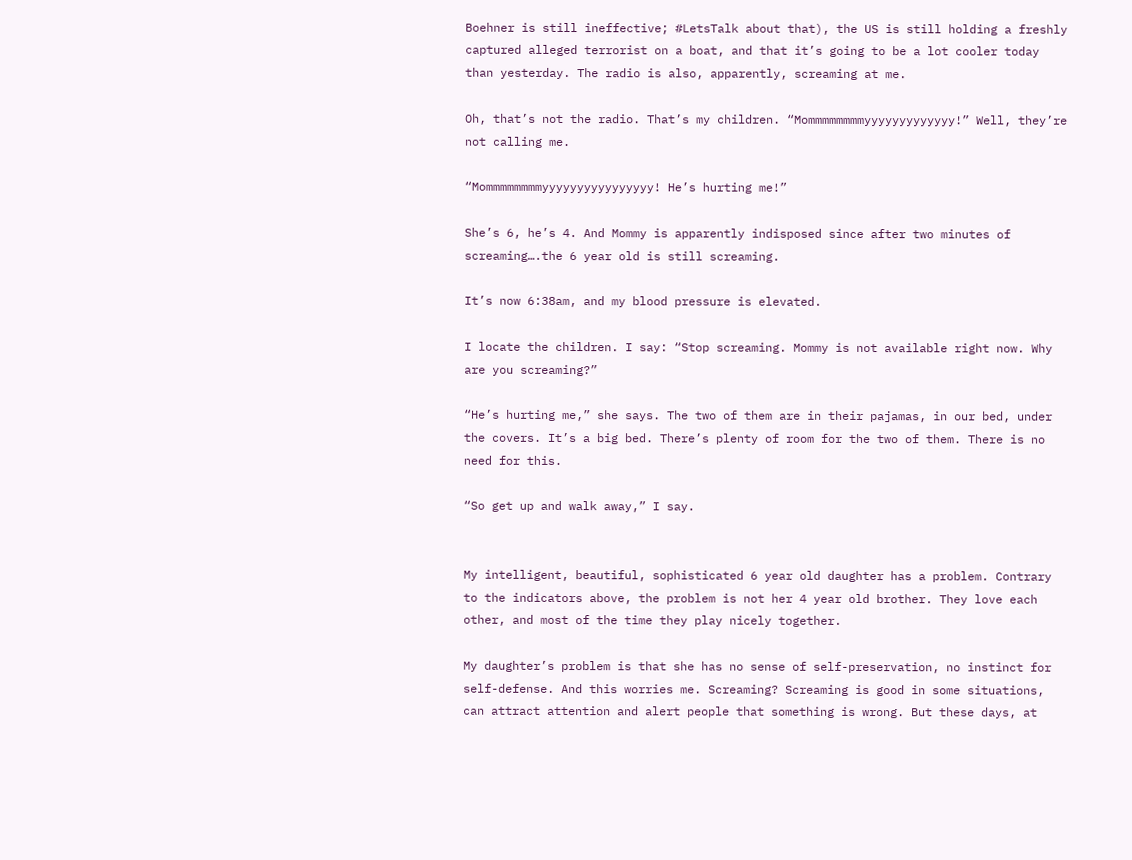Boehner is still ineffective; #LetsTalk about that), the US is still holding a freshly captured alleged terrorist on a boat, and that it’s going to be a lot cooler today than yesterday. The radio is also, apparently, screaming at me.

Oh, that’s not the radio. That’s my children. “Mommmmmmmmyyyyyyyyyyyyy!” Well, they’re not calling me.

“Mommmmmmmmyyyyyyyyyyyyyyyy! He’s hurting me!”

She’s 6, he’s 4. And Mommy is apparently indisposed since after two minutes of screaming….the 6 year old is still screaming.

It’s now 6:38am, and my blood pressure is elevated.

I locate the children. I say: “Stop screaming. Mommy is not available right now. Why are you screaming?”

“He’s hurting me,” she says. The two of them are in their pajamas, in our bed, under the covers. It’s a big bed. There’s plenty of room for the two of them. There is no need for this.

“So get up and walk away,” I say.


My intelligent, beautiful, sophisticated 6 year old daughter has a problem. Contrary to the indicators above, the problem is not her 4 year old brother. They love each other, and most of the time they play nicely together.

My daughter’s problem is that she has no sense of self-preservation, no instinct for self-defense. And this worries me. Screaming? Screaming is good in some situations, can attract attention and alert people that something is wrong. But these days, at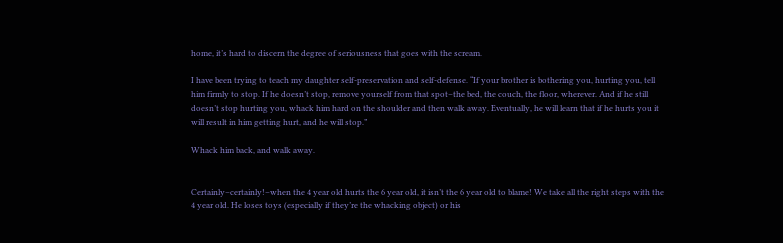home, it’s hard to discern the degree of seriousness that goes with the scream.

I have been trying to teach my daughter self-preservation and self-defense. “If your brother is bothering you, hurting you, tell him firmly to stop. If he doesn’t stop, remove yourself from that spot–the bed, the couch, the floor, wherever. And if he still doesn’t stop hurting you, whack him hard on the shoulder and then walk away. Eventually, he will learn that if he hurts you it will result in him getting hurt, and he will stop.”

Whack him back, and walk away.


Certainly–certainly!–when the 4 year old hurts the 6 year old, it isn’t the 6 year old to blame! We take all the right steps with the 4 year old. He loses toys (especially if they’re the whacking object) or his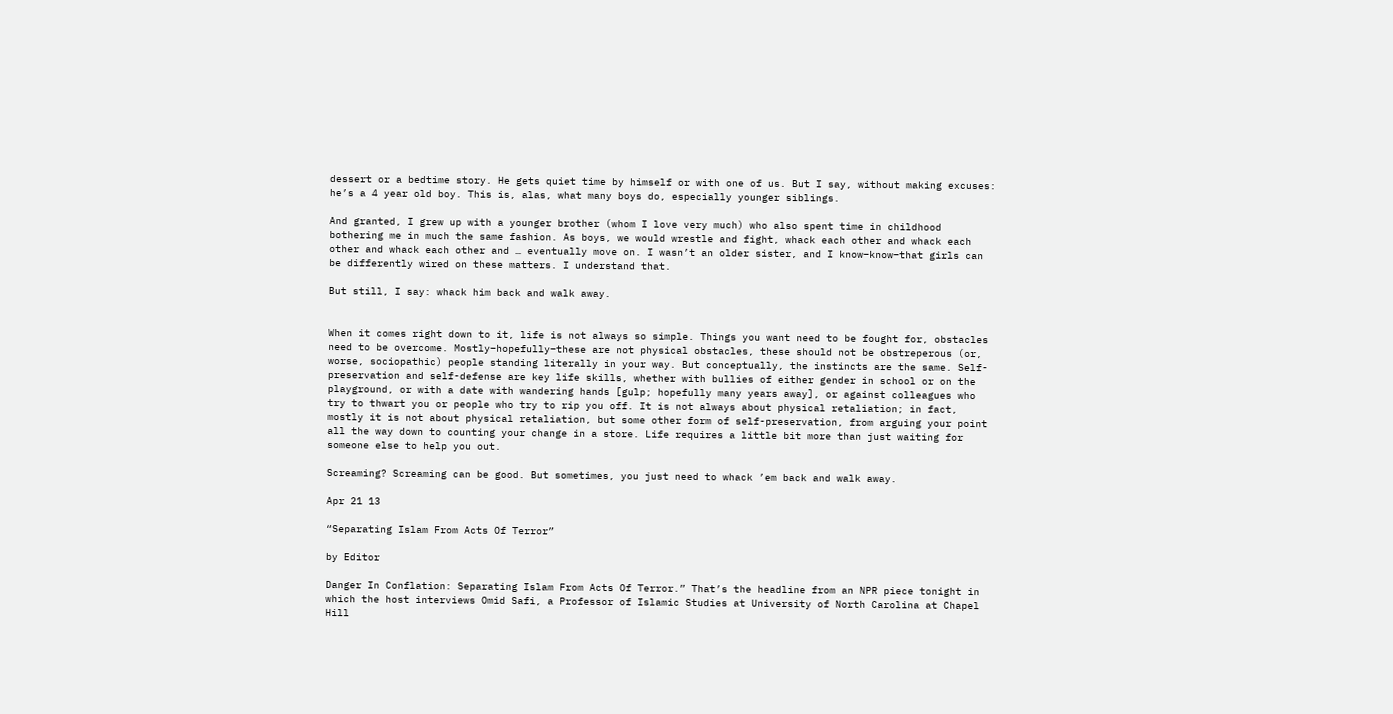dessert or a bedtime story. He gets quiet time by himself or with one of us. But I say, without making excuses: he’s a 4 year old boy. This is, alas, what many boys do, especially younger siblings.

And granted, I grew up with a younger brother (whom I love very much) who also spent time in childhood bothering me in much the same fashion. As boys, we would wrestle and fight, whack each other and whack each other and whack each other and … eventually move on. I wasn’t an older sister, and I know–know–that girls can be differently wired on these matters. I understand that.

But still, I say: whack him back and walk away.


When it comes right down to it, life is not always so simple. Things you want need to be fought for, obstacles need to be overcome. Mostly–hopefully–these are not physical obstacles, these should not be obstreperous (or, worse, sociopathic) people standing literally in your way. But conceptually, the instincts are the same. Self-preservation and self-defense are key life skills, whether with bullies of either gender in school or on the playground, or with a date with wandering hands [gulp; hopefully many years away], or against colleagues who try to thwart you or people who try to rip you off. It is not always about physical retaliation; in fact, mostly it is not about physical retaliation, but some other form of self-preservation, from arguing your point all the way down to counting your change in a store. Life requires a little bit more than just waiting for someone else to help you out.

Screaming? Screaming can be good. But sometimes, you just need to whack ’em back and walk away.

Apr 21 13

“Separating Islam From Acts Of Terror”

by Editor

Danger In Conflation: Separating Islam From Acts Of Terror.” That’s the headline from an NPR piece tonight in which the host interviews Omid Safi, a Professor of Islamic Studies at University of North Carolina at Chapel Hill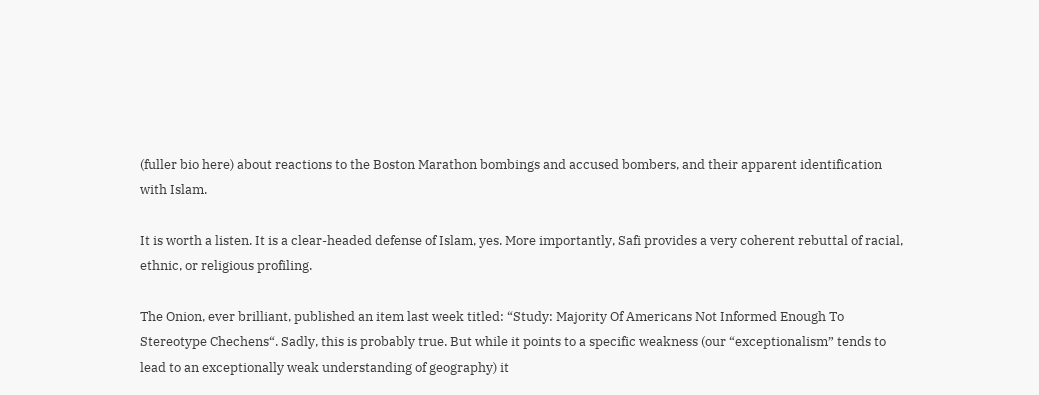(fuller bio here) about reactions to the Boston Marathon bombings and accused bombers, and their apparent identification with Islam.

It is worth a listen. It is a clear-headed defense of Islam, yes. More importantly, Safi provides a very coherent rebuttal of racial, ethnic, or religious profiling.

The Onion, ever brilliant, published an item last week titled: “Study: Majority Of Americans Not Informed Enough To Stereotype Chechens“. Sadly, this is probably true. But while it points to a specific weakness (our “exceptionalism” tends to lead to an exceptionally weak understanding of geography) it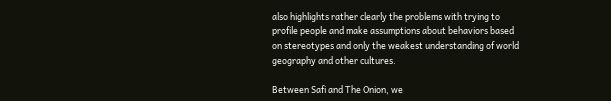also highlights rather clearly the problems with trying to profile people and make assumptions about behaviors based on stereotypes and only the weakest understanding of world geography and other cultures.

Between Safi and The Onion, we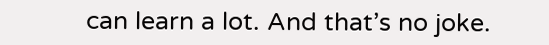can learn a lot. And that’s no joke.